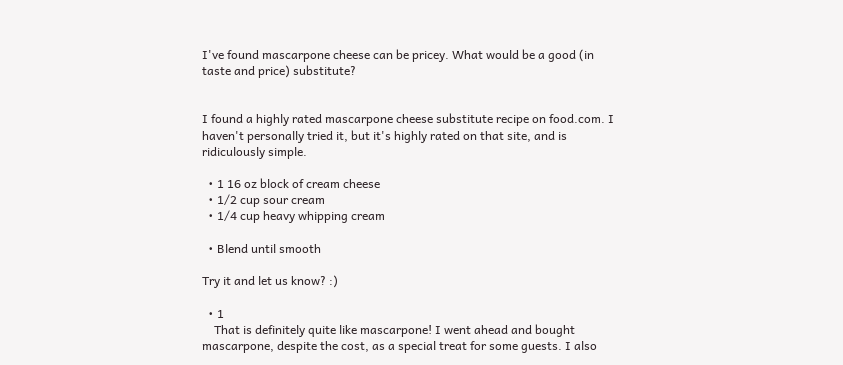I've found mascarpone cheese can be pricey. What would be a good (in taste and price) substitute?


I found a highly rated mascarpone cheese substitute recipe on food.com. I haven't personally tried it, but it's highly rated on that site, and is ridiculously simple.

  • 1 16 oz block of cream cheese
  • 1/2 cup sour cream
  • 1/4 cup heavy whipping cream

  • Blend until smooth

Try it and let us know? :)

  • 1
    That is definitely quite like mascarpone! I went ahead and bought mascarpone, despite the cost, as a special treat for some guests. I also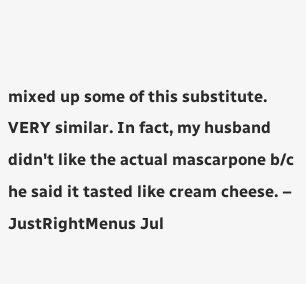mixed up some of this substitute. VERY similar. In fact, my husband didn't like the actual mascarpone b/c he said it tasted like cream cheese. – JustRightMenus Jul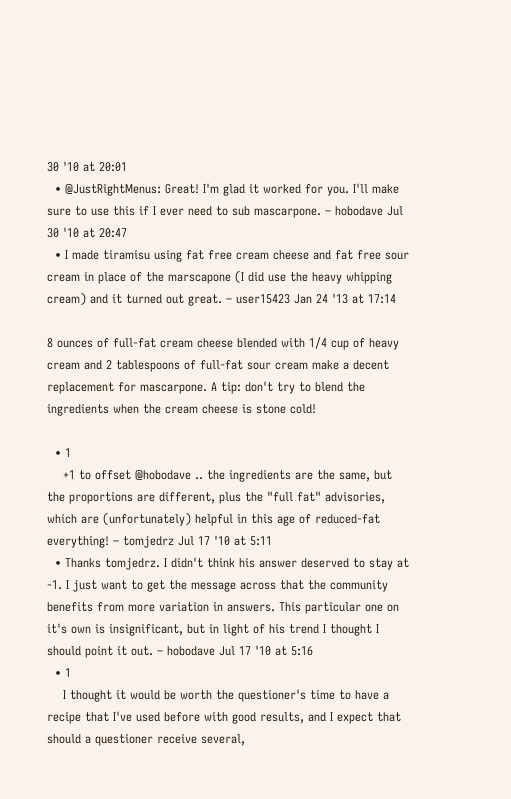30 '10 at 20:01
  • @JustRightMenus: Great! I'm glad it worked for you. I'll make sure to use this if I ever need to sub mascarpone. – hobodave Jul 30 '10 at 20:47
  • I made tiramisu using fat free cream cheese and fat free sour cream in place of the marscapone (I did use the heavy whipping cream) and it turned out great. – user15423 Jan 24 '13 at 17:14

8 ounces of full-fat cream cheese blended with 1/4 cup of heavy cream and 2 tablespoons of full-fat sour cream make a decent replacement for mascarpone. A tip: don't try to blend the ingredients when the cream cheese is stone cold!

  • 1
    +1 to offset @hobodave .. the ingredients are the same, but the proportions are different, plus the "full fat" advisories, which are (unfortunately) helpful in this age of reduced-fat everything! – tomjedrz Jul 17 '10 at 5:11
  • Thanks tomjedrz. I didn't think his answer deserved to stay at -1. I just want to get the message across that the community benefits from more variation in answers. This particular one on it's own is insignificant, but in light of his trend I thought I should point it out. – hobodave Jul 17 '10 at 5:16
  • 1
    I thought it would be worth the questioner's time to have a recipe that I've used before with good results, and I expect that should a questioner receive several,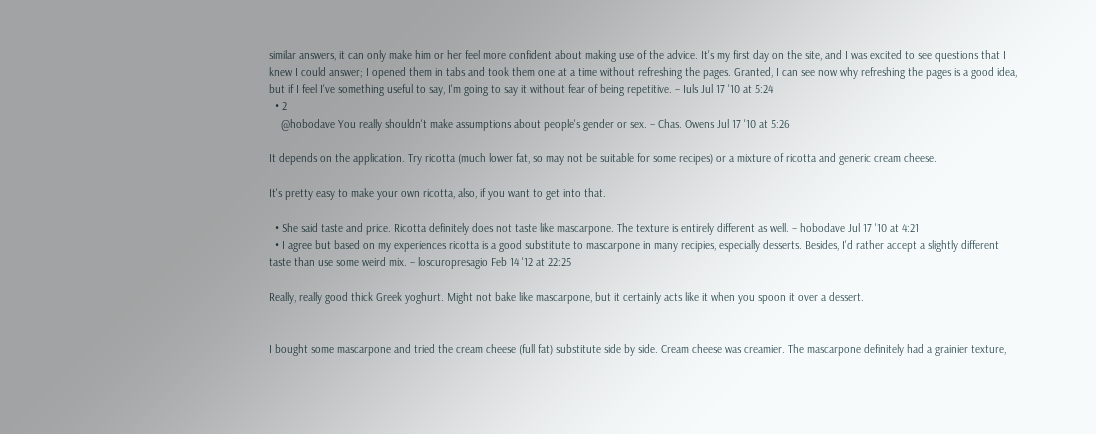similar answers, it can only make him or her feel more confident about making use of the advice. It's my first day on the site, and I was excited to see questions that I knew I could answer; I opened them in tabs and took them one at a time without refreshing the pages. Granted, I can see now why refreshing the pages is a good idea, but if I feel I've something useful to say, I'm going to say it without fear of being repetitive. – Iuls Jul 17 '10 at 5:24
  • 2
    @hobodave You really shouldn't make assumptions about people's gender or sex. – Chas. Owens Jul 17 '10 at 5:26

It depends on the application. Try ricotta (much lower fat, so may not be suitable for some recipes) or a mixture of ricotta and generic cream cheese.

It's pretty easy to make your own ricotta, also, if you want to get into that.

  • She said taste and price. Ricotta definitely does not taste like mascarpone. The texture is entirely different as well. – hobodave Jul 17 '10 at 4:21
  • I agree but based on my experiences ricotta is a good substitute to mascarpone in many recipies, especially desserts. Besides, I'd rather accept a slightly different taste than use some weird mix. – loscuropresagio Feb 14 '12 at 22:25

Really, really good thick Greek yoghurt. Might not bake like mascarpone, but it certainly acts like it when you spoon it over a dessert.


I bought some mascarpone and tried the cream cheese (full fat) substitute side by side. Cream cheese was creamier. The mascarpone definitely had a grainier texture,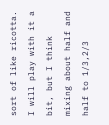sort of like ricotta. I will play with it a bit, but I think mixing about half and half to 1/3,2/3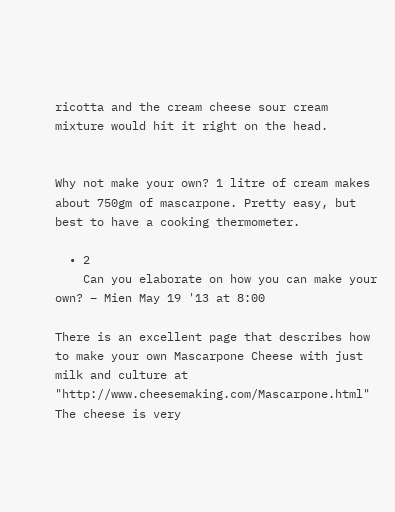ricotta and the cream cheese sour cream mixture would hit it right on the head.


Why not make your own? 1 litre of cream makes about 750gm of mascarpone. Pretty easy, but best to have a cooking thermometer.

  • 2
    Can you elaborate on how you can make your own? – Mien May 19 '13 at 8:00

There is an excellent page that describes how to make your own Mascarpone Cheese with just milk and culture at "http://www.cheesemaking.com/Mascarpone.html" The cheese is very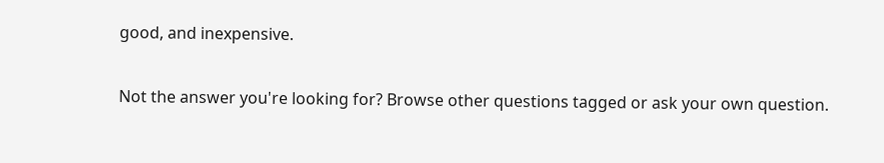good, and inexpensive.

Not the answer you're looking for? Browse other questions tagged or ask your own question.